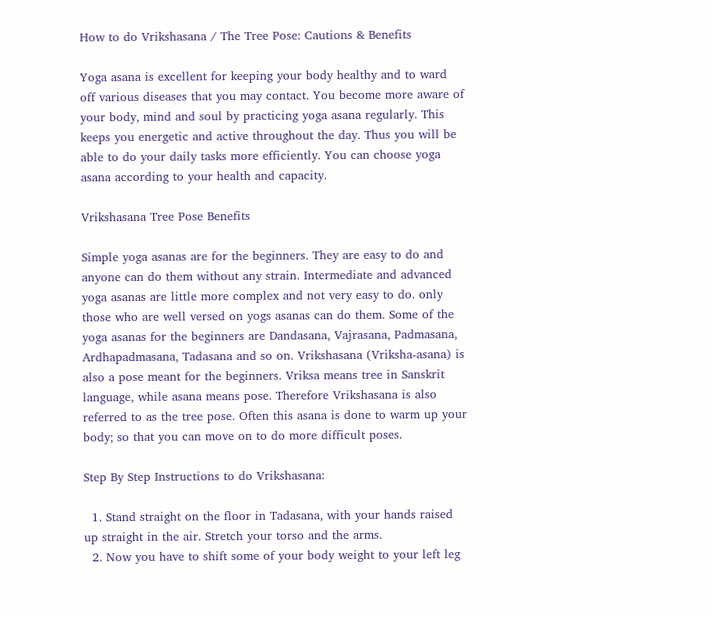How to do Vrikshasana / The Tree Pose: Cautions & Benefits

Yoga asana is excellent for keeping your body healthy and to ward off various diseases that you may contact. You become more aware of your body, mind and soul by practicing yoga asana regularly. This keeps you energetic and active throughout the day. Thus you will be able to do your daily tasks more efficiently. You can choose yoga asana according to your health and capacity.

Vrikshasana Tree Pose Benefits

Simple yoga asanas are for the beginners. They are easy to do and anyone can do them without any strain. Intermediate and advanced yoga asanas are little more complex and not very easy to do. only those who are well versed on yogs asanas can do them. Some of the yoga asanas for the beginners are Dandasana, Vajrasana, Padmasana, Ardhapadmasana, Tadasana and so on. Vrikshasana (Vriksha-asana) is also a pose meant for the beginners. Vriksa means tree in Sanskrit language, while asana means pose. Therefore Vrikshasana is also referred to as the tree pose. Often this asana is done to warm up your body; so that you can move on to do more difficult poses.

Step By Step Instructions to do Vrikshasana:

  1. Stand straight on the floor in Tadasana, with your hands raised up straight in the air. Stretch your torso and the arms.
  2. Now you have to shift some of your body weight to your left leg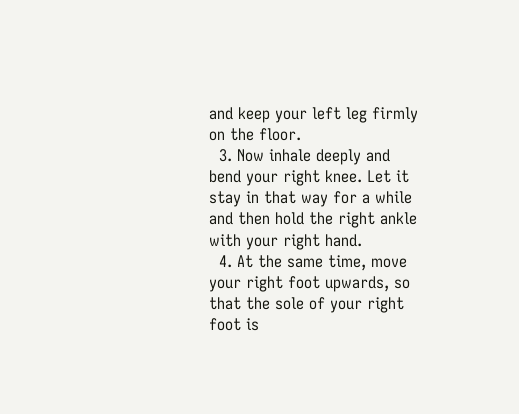and keep your left leg firmly on the floor.
  3. Now inhale deeply and bend your right knee. Let it stay in that way for a while and then hold the right ankle with your right hand.
  4. At the same time, move your right foot upwards, so that the sole of your right foot is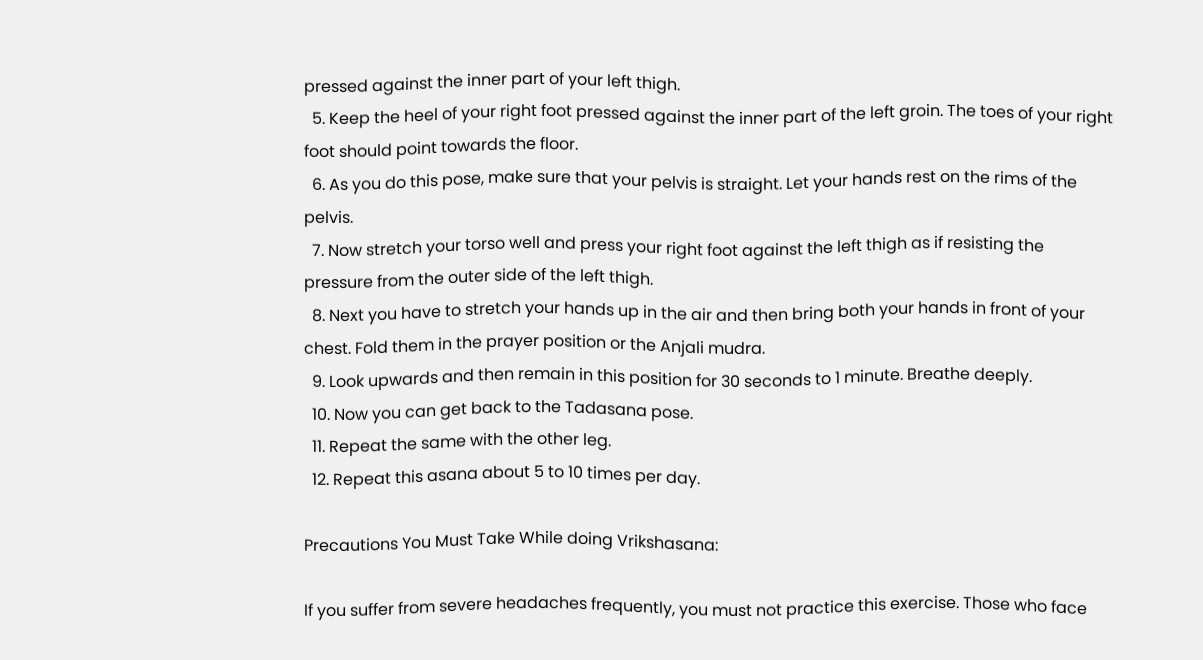pressed against the inner part of your left thigh.
  5. Keep the heel of your right foot pressed against the inner part of the left groin. The toes of your right foot should point towards the floor.
  6. As you do this pose, make sure that your pelvis is straight. Let your hands rest on the rims of the pelvis.
  7. Now stretch your torso well and press your right foot against the left thigh as if resisting the pressure from the outer side of the left thigh.
  8. Next you have to stretch your hands up in the air and then bring both your hands in front of your chest. Fold them in the prayer position or the Anjali mudra.
  9. Look upwards and then remain in this position for 30 seconds to 1 minute. Breathe deeply.
  10. Now you can get back to the Tadasana pose.
  11. Repeat the same with the other leg.
  12. Repeat this asana about 5 to 10 times per day.

Precautions You Must Take While doing Vrikshasana:

If you suffer from severe headaches frequently, you must not practice this exercise. Those who face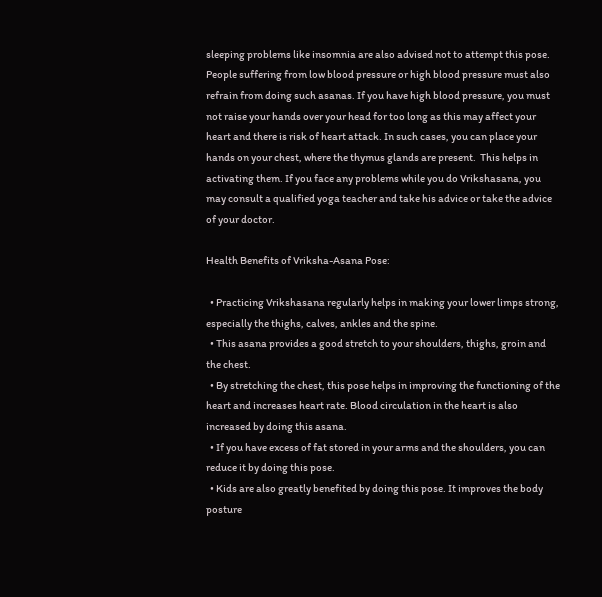sleeping problems like insomnia are also advised not to attempt this pose. People suffering from low blood pressure or high blood pressure must also refrain from doing such asanas. If you have high blood pressure, you must not raise your hands over your head for too long as this may affect your heart and there is risk of heart attack. In such cases, you can place your hands on your chest, where the thymus glands are present.  This helps in activating them. If you face any problems while you do Vrikshasana, you may consult a qualified yoga teacher and take his advice or take the advice of your doctor.

Health Benefits of Vriksha-Asana Pose:

  • Practicing Vrikshasana regularly helps in making your lower limps strong, especially the thighs, calves, ankles and the spine.
  • This asana provides a good stretch to your shoulders, thighs, groin and the chest.
  • By stretching the chest, this pose helps in improving the functioning of the heart and increases heart rate. Blood circulation in the heart is also increased by doing this asana.
  • If you have excess of fat stored in your arms and the shoulders, you can reduce it by doing this pose.
  • Kids are also greatly benefited by doing this pose. It improves the body posture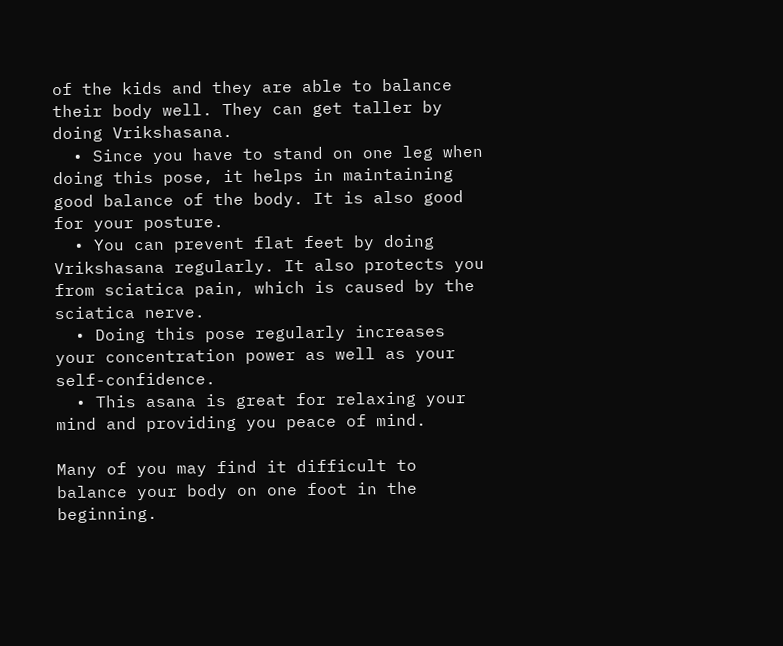of the kids and they are able to balance their body well. They can get taller by doing Vrikshasana.
  • Since you have to stand on one leg when doing this pose, it helps in maintaining good balance of the body. It is also good for your posture.
  • You can prevent flat feet by doing Vrikshasana regularly. It also protects you from sciatica pain, which is caused by the sciatica nerve.
  • Doing this pose regularly increases your concentration power as well as your self-confidence.
  • This asana is great for relaxing your mind and providing you peace of mind.

Many of you may find it difficult to balance your body on one foot in the beginning.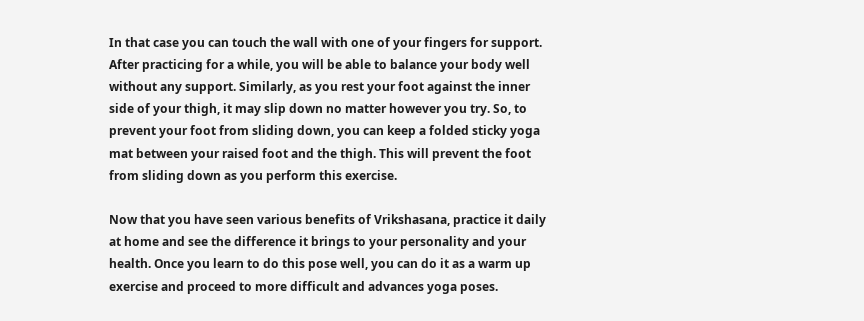In that case you can touch the wall with one of your fingers for support. After practicing for a while, you will be able to balance your body well without any support. Similarly, as you rest your foot against the inner side of your thigh, it may slip down no matter however you try. So, to prevent your foot from sliding down, you can keep a folded sticky yoga mat between your raised foot and the thigh. This will prevent the foot from sliding down as you perform this exercise.

Now that you have seen various benefits of Vrikshasana, practice it daily at home and see the difference it brings to your personality and your health. Once you learn to do this pose well, you can do it as a warm up exercise and proceed to more difficult and advances yoga poses.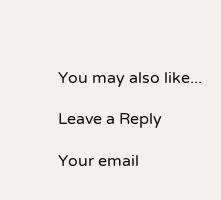You may also like...

Leave a Reply

Your email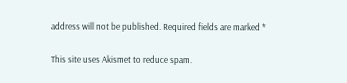address will not be published. Required fields are marked *

This site uses Akismet to reduce spam.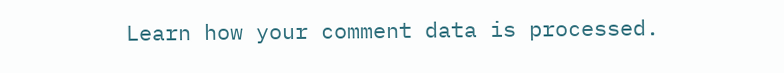Learn how your comment data is processed.